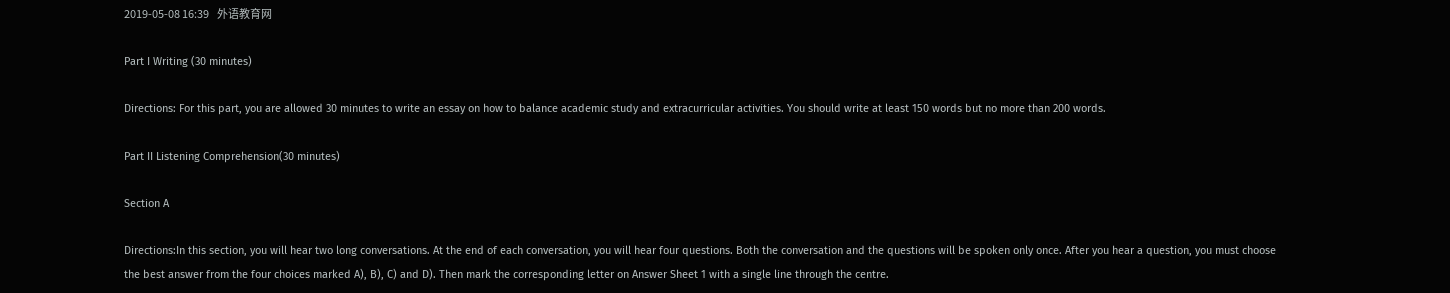2019-05-08 16:39    外语教育网

Part I Writing (30 minutes)

Directions: For this part, you are allowed 30 minutes to write an essay on how to balance academic study and extracurricular activities. You should write at least 150 words but no more than 200 words.

Part II Listening Comprehension(30 minutes)

Section A

Directions:In this section, you will hear two long conversations. At the end of each conversation, you will hear four questions. Both the conversation and the questions will be spoken only once. After you hear a question, you must choose the best answer from the four choices marked A), B), C) and D). Then mark the corresponding letter on Answer Sheet 1 with a single line through the centre.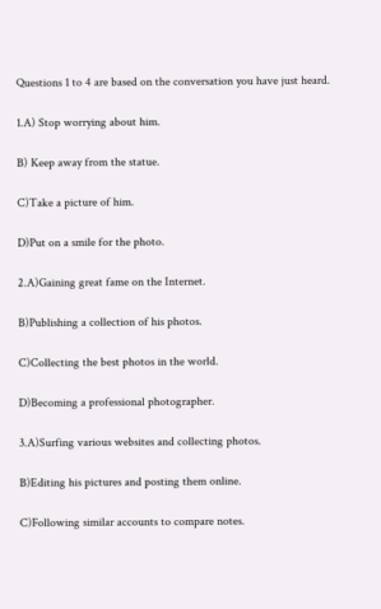Questions 1 to 4 are based on the conversation you have just heard.

1.A) Stop worrying about him.

B) Keep away from the statue.

C)Take a picture of him.

D)Put on a smile for the photo.

2.A)Gaining great fame on the Internet.

B)Publishing a collection of his photos.

C)Collecting the best photos in the world.

D)Becoming a professional photographer.

3.A)Surfing various websites and collecting photos.

B)Editing his pictures and posting them online.

C)Following similar accounts to compare notes.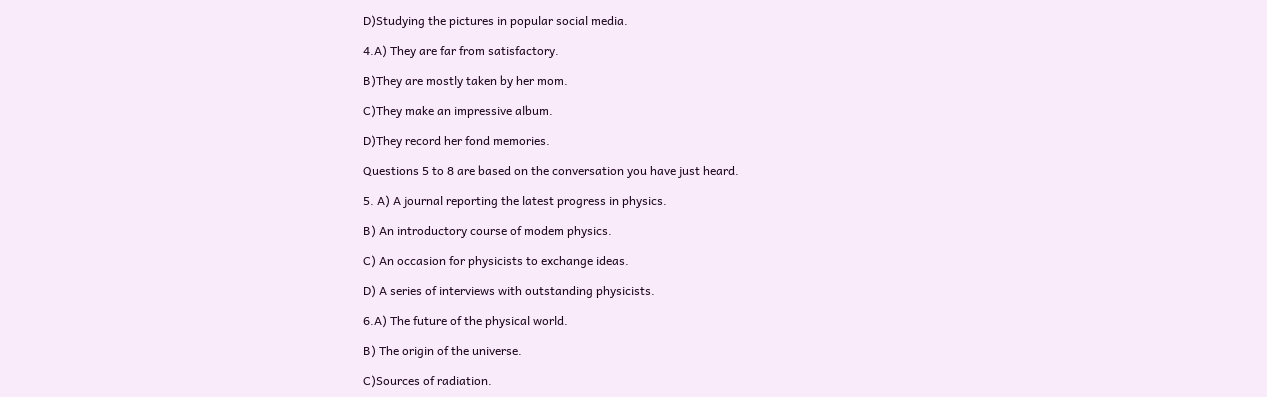D)Studying the pictures in popular social media.

4.A) They are far from satisfactory.

B)They are mostly taken by her mom.

C)They make an impressive album.

D)They record her fond memories.

Questions 5 to 8 are based on the conversation you have just heard.

5. A) A journal reporting the latest progress in physics.

B) An introductory course of modem physics.

C) An occasion for physicists to exchange ideas.

D) A series of interviews with outstanding physicists.

6.A) The future of the physical world.

B) The origin of the universe.

C)Sources of radiation.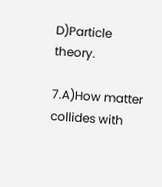D)Particle theory.

7.A)How matter collides with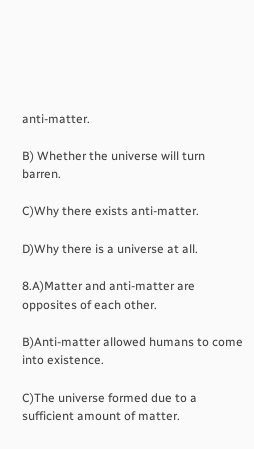anti-matter.

B) Whether the universe will turn barren.

C)Why there exists anti-matter.

D)Why there is a universe at all.

8.A)Matter and anti-matter are opposites of each other.

B)Anti-matter allowed humans to come into existence.

C)The universe formed due to a sufficient amount of matter.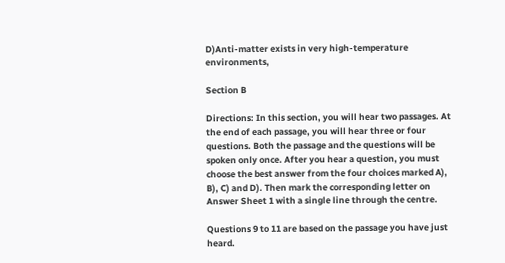D)Anti-matter exists in very high-temperature environments,

Section B

Directions: In this section, you will hear two passages. At the end of each passage, you will hear three or four questions. Both the passage and the questions will be spoken only once. After you hear a question, you must choose the best answer from the four choices marked A), B), C) and D). Then mark the corresponding letter on Answer Sheet 1 with a single line through the centre.

Questions 9 to 11 are based on the passage you have just heard.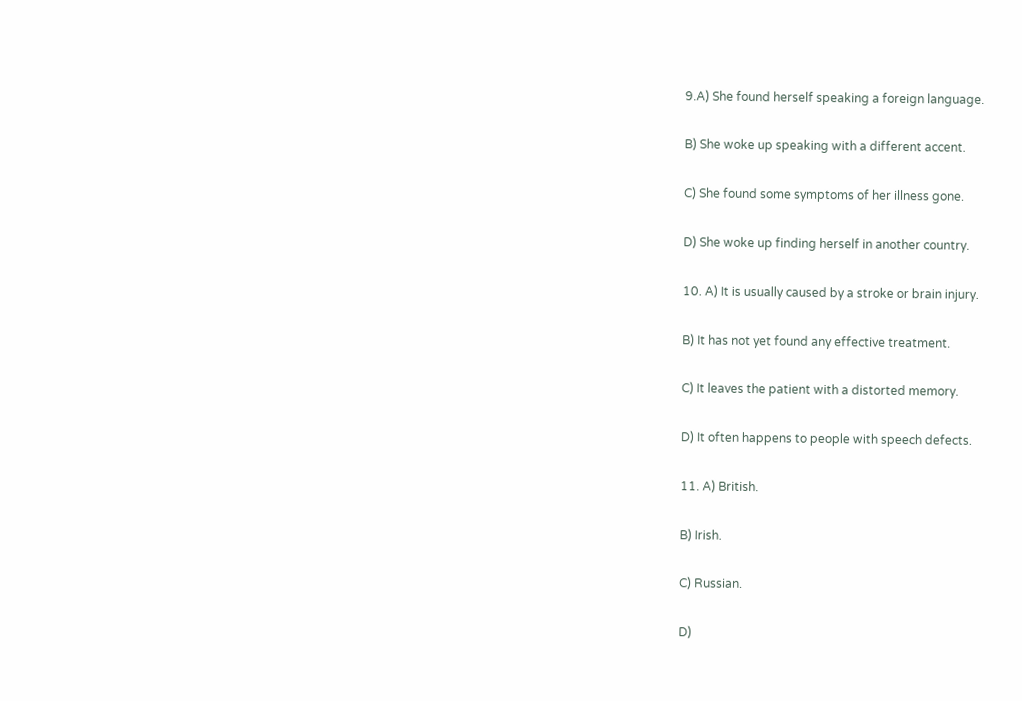9.A) She found herself speaking a foreign language.

B) She woke up speaking with a different accent.

C) She found some symptoms of her illness gone.

D) She woke up finding herself in another country.

10. A) It is usually caused by a stroke or brain injury.

B) It has not yet found any effective treatment.

C) It leaves the patient with a distorted memory.

D) It often happens to people with speech defects.

11. A) British.

B) Irish.

C) Russian.

D)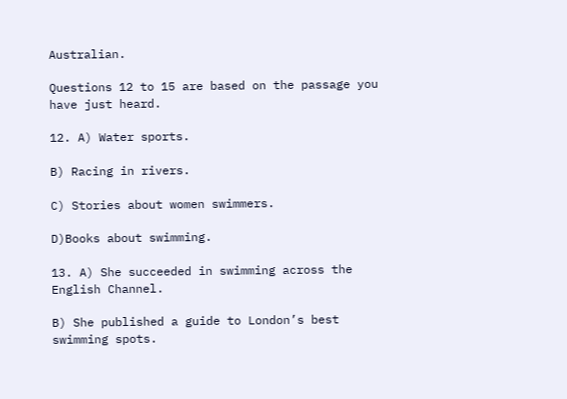Australian.

Questions 12 to 15 are based on the passage you have just heard.

12. A) Water sports.

B) Racing in rivers.

C) Stories about women swimmers.

D)Books about swimming.

13. A) She succeeded in swimming across the English Channel.

B) She published a guide to London’s best swimming spots.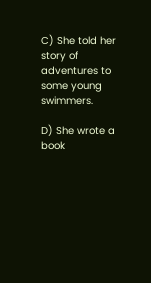C) She told her story of adventures to some young swimmers.

D) She wrote a book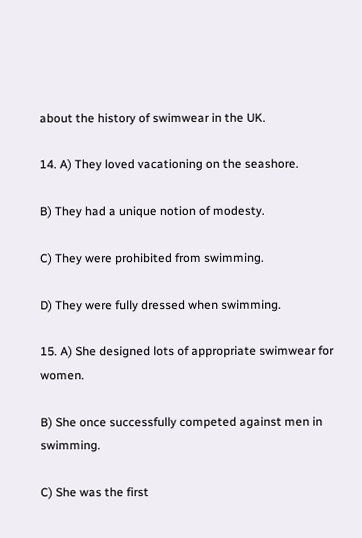about the history of swimwear in the UK.

14. A) They loved vacationing on the seashore.

B) They had a unique notion of modesty.

C) They were prohibited from swimming.

D) They were fully dressed when swimming.

15. A) She designed lots of appropriate swimwear for women.

B) She once successfully competed against men in swimming.

C) She was the first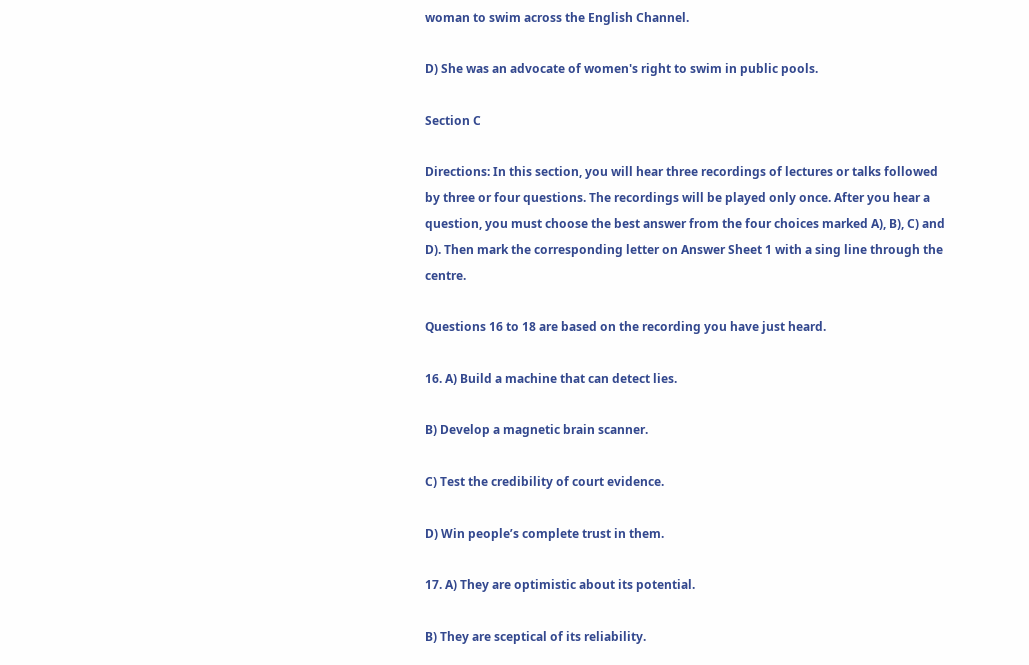woman to swim across the English Channel.

D) She was an advocate of women's right to swim in public pools.

Section C

Directions: In this section, you will hear three recordings of lectures or talks followed by three or four questions. The recordings will be played only once. After you hear a question, you must choose the best answer from the four choices marked A), B), C) and D). Then mark the corresponding letter on Answer Sheet 1 with a sing line through the centre.

Questions 16 to 18 are based on the recording you have just heard.

16. A) Build a machine that can detect lies.

B) Develop a magnetic brain scanner.

C) Test the credibility of court evidence.

D) Win people’s complete trust in them.

17. A) They are optimistic about its potential.

B) They are sceptical of its reliability.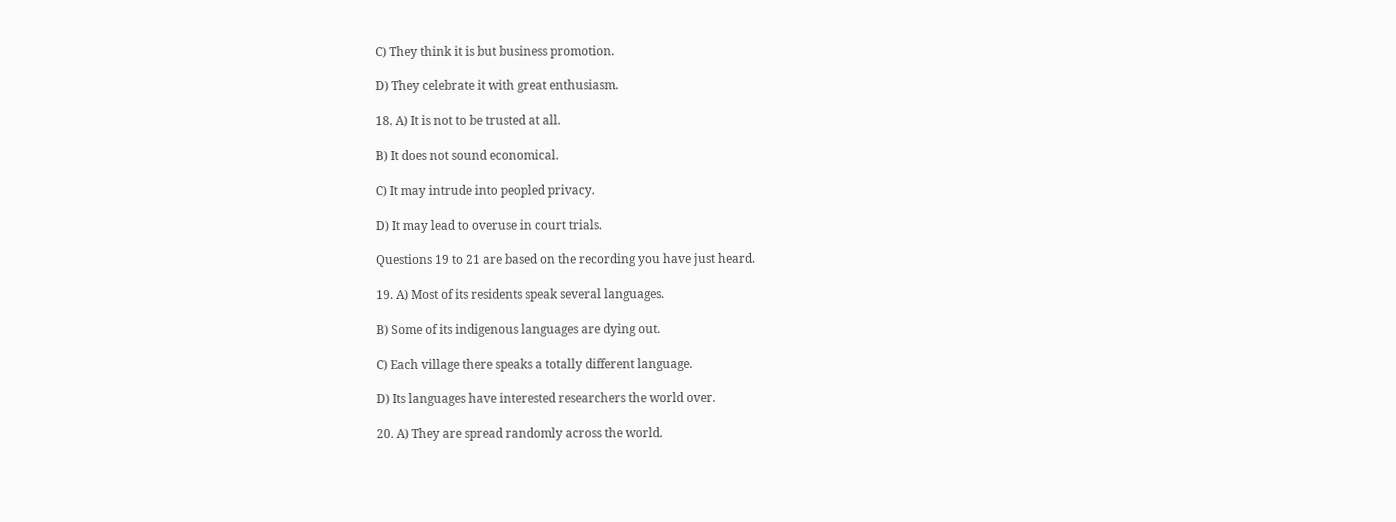C) They think it is but business promotion.

D) They celebrate it with great enthusiasm.

18. A) It is not to be trusted at all.

B) It does not sound economical.

C) It may intrude into peopled privacy.

D) It may lead to overuse in court trials.

Questions 19 to 21 are based on the recording you have just heard.

19. A) Most of its residents speak several languages.

B) Some of its indigenous languages are dying out.

C) Each village there speaks a totally different language.

D) Its languages have interested researchers the world over.

20. A) They are spread randomly across the world.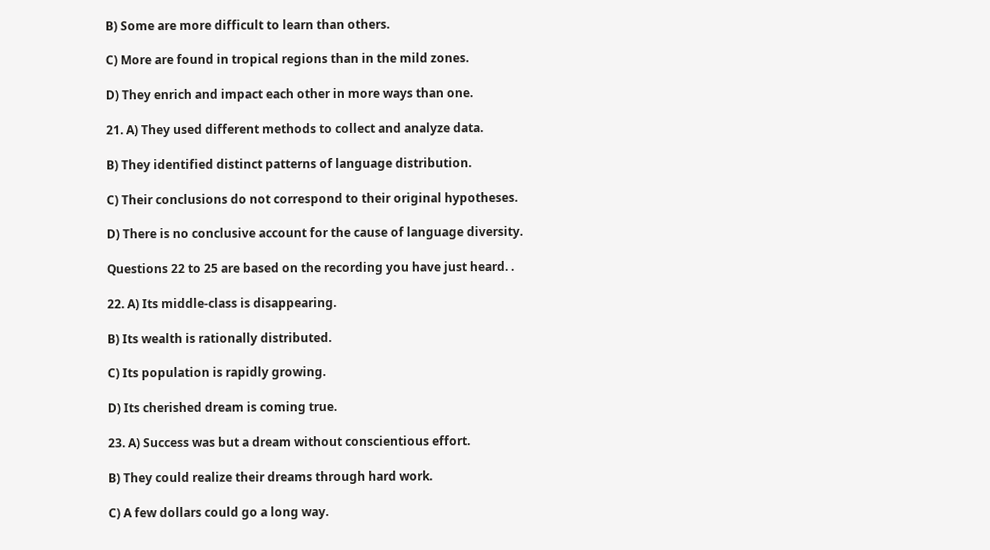B) Some are more difficult to learn than others.

C) More are found in tropical regions than in the mild zones.

D) They enrich and impact each other in more ways than one.

21. A) They used different methods to collect and analyze data.

B) They identified distinct patterns of language distribution.

C) Their conclusions do not correspond to their original hypotheses.

D) There is no conclusive account for the cause of language diversity.

Questions 22 to 25 are based on the recording you have just heard. .

22. A) Its middle-class is disappearing.

B) Its wealth is rationally distributed.

C) Its population is rapidly growing.

D) Its cherished dream is coming true.

23. A) Success was but a dream without conscientious effort.

B) They could realize their dreams through hard work.

C) A few dollars could go a long way.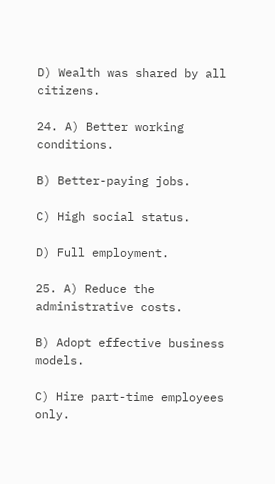D) Wealth was shared by all citizens.

24. A) Better working conditions.

B) Better-paying jobs.

C) High social status.

D) Full employment.

25. A) Reduce the administrative costs.

B) Adopt effective business models.

C) Hire part-time employees only.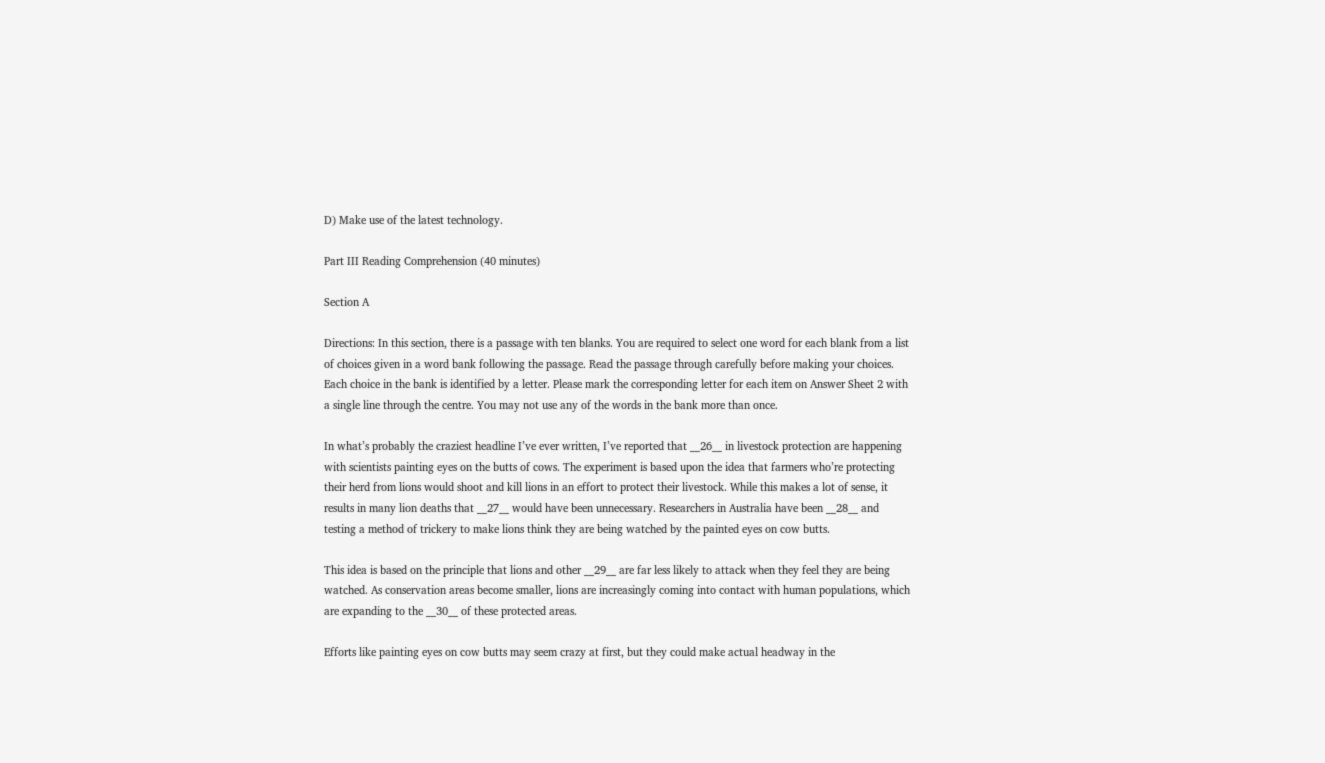D) Make use of the latest technology.

Part III Reading Comprehension (40 minutes)

Section A

Directions: In this section, there is a passage with ten blanks. You are required to select one word for each blank from a list of choices given in a word bank following the passage. Read the passage through carefully before making your choices. Each choice in the bank is identified by a letter. Please mark the corresponding letter for each item on Answer Sheet 2 with a single line through the centre. You may not use any of the words in the bank more than once.

In what’s probably the craziest headline I’ve ever written, I’ve reported that __26__ in livestock protection are happening with scientists painting eyes on the butts of cows. The experiment is based upon the idea that farmers who’re protecting their herd from lions would shoot and kill lions in an effort to protect their livestock. While this makes a lot of sense, it results in many lion deaths that __27__ would have been unnecessary. Researchers in Australia have been __28__ and testing a method of trickery to make lions think they are being watched by the painted eyes on cow butts.

This idea is based on the principle that lions and other __29__ are far less likely to attack when they feel they are being watched. As conservation areas become smaller, lions are increasingly coming into contact with human populations, which are expanding to the __30__ of these protected areas.

Efforts like painting eyes on cow butts may seem crazy at first, but they could make actual headway in the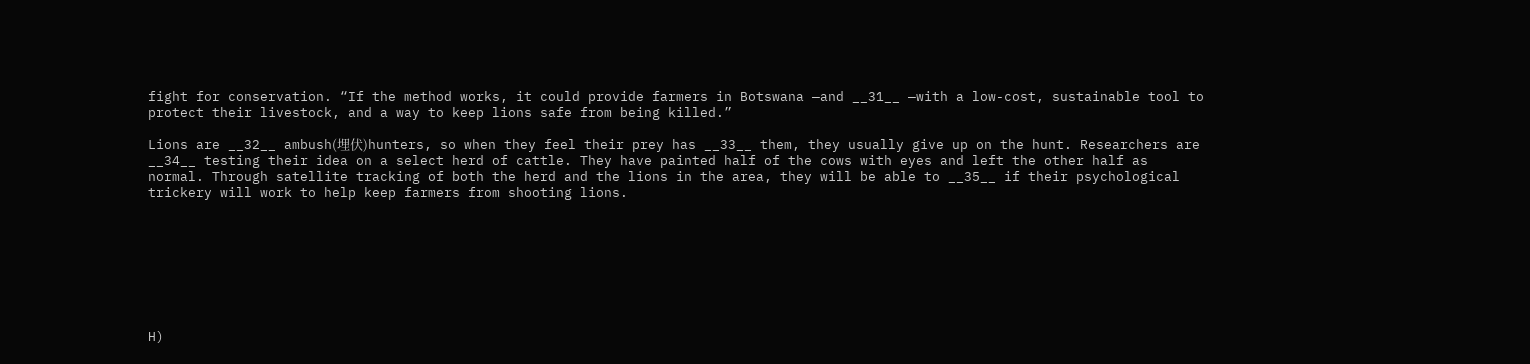fight for conservation. “If the method works, it could provide farmers in Botswana —and __31__ —with a low-cost, sustainable tool to protect their livestock, and a way to keep lions safe from being killed.”

Lions are __32__ ambush(埋伏)hunters, so when they feel their prey has __33__ them, they usually give up on the hunt. Researchers are __34__ testing their idea on a select herd of cattle. They have painted half of the cows with eyes and left the other half as normal. Through satellite tracking of both the herd and the lions in the area, they will be able to __35__ if their psychological trickery will work to help keep farmers from shooting lions.








H)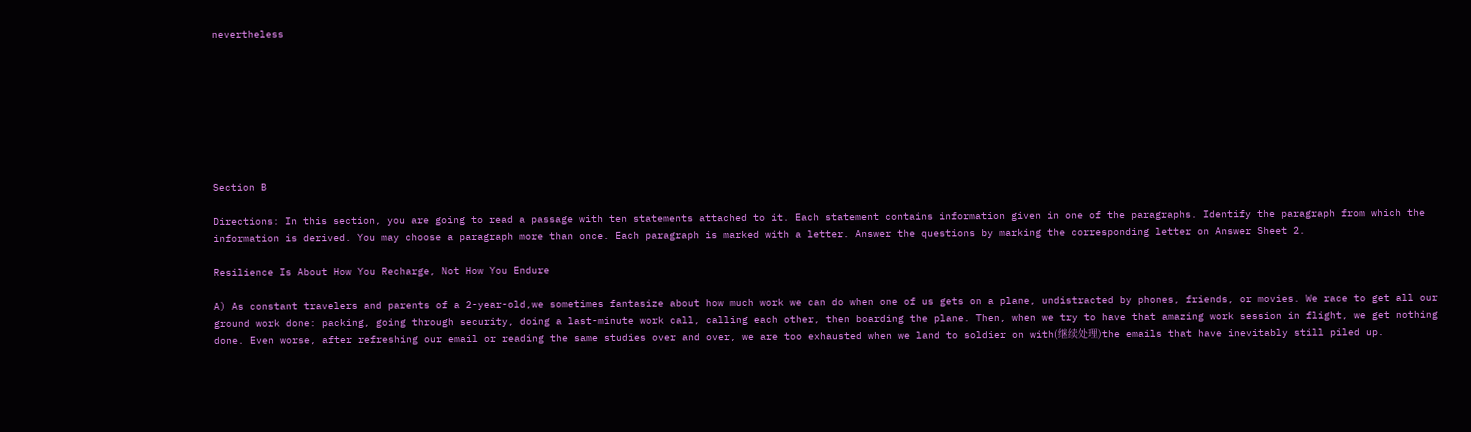nevertheless








Section B

Directions: In this section, you are going to read a passage with ten statements attached to it. Each statement contains information given in one of the paragraphs. Identify the paragraph from which the information is derived. You may choose a paragraph more than once. Each paragraph is marked with a letter. Answer the questions by marking the corresponding letter on Answer Sheet 2.

Resilience Is About How You Recharge, Not How You Endure

A) As constant travelers and parents of a 2-year-old,we sometimes fantasize about how much work we can do when one of us gets on a plane, undistracted by phones, friends, or movies. We race to get all our ground work done: packing, going through security, doing a last-minute work call, calling each other, then boarding the plane. Then, when we try to have that amazing work session in flight, we get nothing done. Even worse, after refreshing our email or reading the same studies over and over, we are too exhausted when we land to soldier on with(继续处理)the emails that have inevitably still piled up.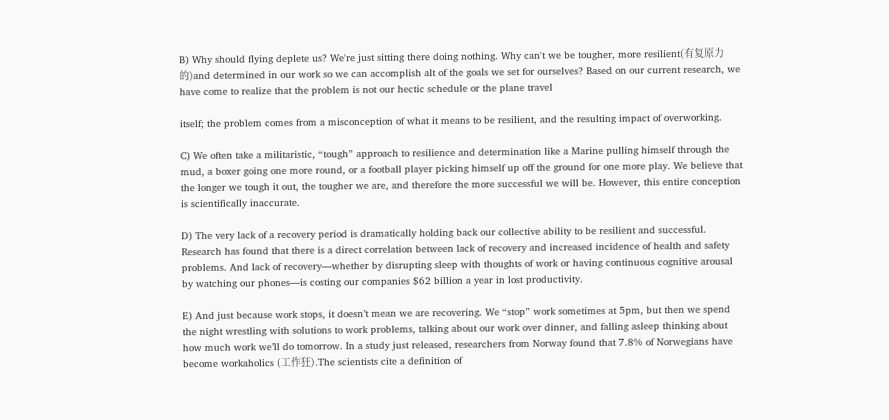B) Why should flying deplete us? We're just sitting there doing nothing. Why can't we be tougher, more resilient(有复原力的)and determined in our work so we can accomplish alt of the goals we set for ourselves? Based on our current research, we have come to realize that the problem is not our hectic schedule or the plane travel

itself; the problem comes from a misconception of what it means to be resilient, and the resulting impact of overworking.

C) We often take a militaristic, “tough” approach to resilience and determination like a Marine pulling himself through the mud, a boxer going one more round, or a football player picking himself up off the ground for one more play. We believe that the longer we tough it out, the tougher we are, and therefore the more successful we will be. However, this entire conception is scientifically inaccurate.

D) The very lack of a recovery period is dramatically holding back our collective ability to be resilient and successful. Research has found that there is a direct correlation between lack of recovery and increased incidence of health and safety problems. And lack of recovery—whether by disrupting sleep with thoughts of work or having continuous cognitive arousal by watching our phones—is costing our companies $62 billion a year in lost productivity.

E) And just because work stops, it doesn’t mean we are recovering. We “stop” work sometimes at 5pm, but then we spend the night wrestling with solutions to work problems, talking about our work over dinner, and falling asleep thinking about how much work we’ll do tomorrow. In a study just released, researchers from Norway found that 7.8% of Norwegians have become workaholics (工作狂).The scientists cite a definition of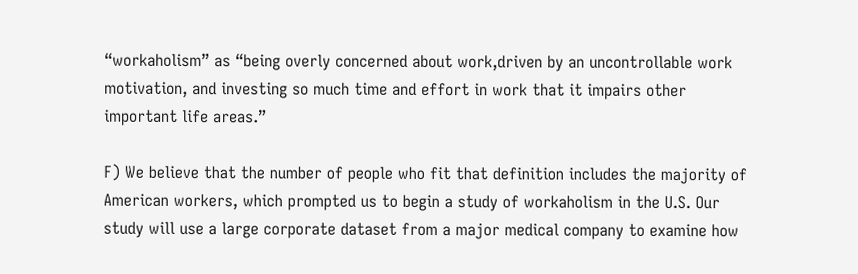“workaholism” as “being overly concerned about work,driven by an uncontrollable work motivation, and investing so much time and effort in work that it impairs other important life areas.”

F) We believe that the number of people who fit that definition includes the majority of American workers, which prompted us to begin a study of workaholism in the U.S. Our study will use a large corporate dataset from a major medical company to examine how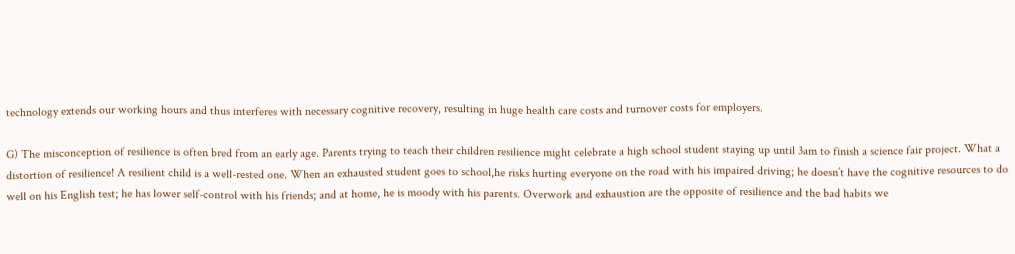technology extends our working hours and thus interferes with necessary cognitive recovery, resulting in huge health care costs and turnover costs for employers.

G) The misconception of resilience is often bred from an early age. Parents trying to teach their children resilience might celebrate a high school student staying up until 3am to finish a science fair project. What a distortion of resilience! A resilient child is a well-rested one. When an exhausted student goes to school,he risks hurting everyone on the road with his impaired driving; he doesn’t have the cognitive resources to do well on his English test; he has lower self-control with his friends; and at home, he is moody with his parents. Overwork and exhaustion are the opposite of resilience and the bad habits we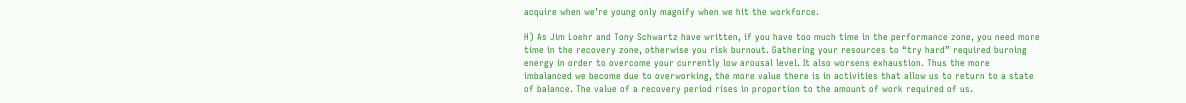acquire when we’re young only magnify when we hit the workforce.

H) As Jim Loehr and Tony Schwartz have written, if you have too much time in the performance zone, you need more time in the recovery zone, otherwise you risk burnout. Gathering your resources to “try hard” required burning energy in order to overcome your currently low arousal level. It also worsens exhaustion. Thus the more imbalanced we become due to overworking, the more value there is in activities that allow us to return to a state of balance. The value of a recovery period rises in proportion to the amount of work required of us.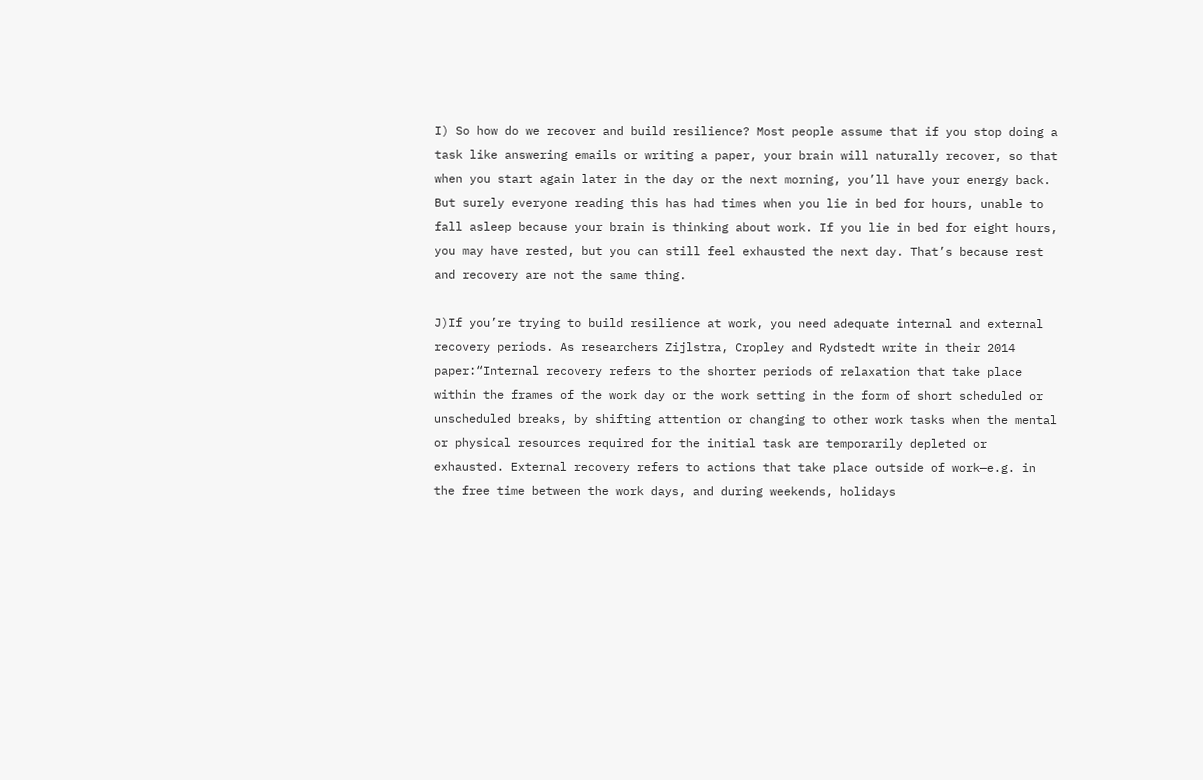I) So how do we recover and build resilience? Most people assume that if you stop doing a task like answering emails or writing a paper, your brain will naturally recover, so that when you start again later in the day or the next morning, you’ll have your energy back. But surely everyone reading this has had times when you lie in bed for hours, unable to fall asleep because your brain is thinking about work. If you lie in bed for eight hours, you may have rested, but you can still feel exhausted the next day. That’s because rest and recovery are not the same thing.

J)If you’re trying to build resilience at work, you need adequate internal and external recovery periods. As researchers Zijlstra, Cropley and Rydstedt write in their 2014 paper:“Internal recovery refers to the shorter periods of relaxation that take place within the frames of the work day or the work setting in the form of short scheduled or unscheduled breaks, by shifting attention or changing to other work tasks when the mental or physical resources required for the initial task are temporarily depleted or exhausted. External recovery refers to actions that take place outside of work—e.g. in the free time between the work days, and during weekends, holidays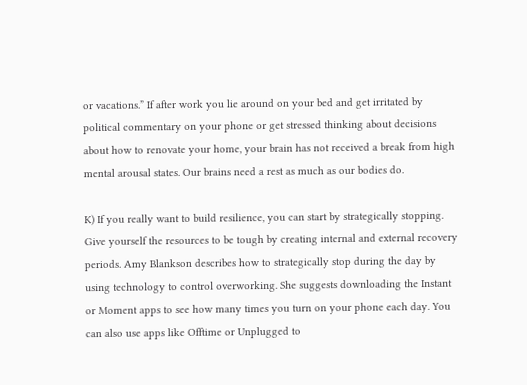or vacations.” If after work you lie around on your bed and get irritated by political commentary on your phone or get stressed thinking about decisions about how to renovate your home, your brain has not received a break from high mental arousal states. Our brains need a rest as much as our bodies do.

K) If you really want to build resilience, you can start by strategically stopping. Give yourself the resources to be tough by creating internal and external recovery periods. Amy Blankson describes how to strategically stop during the day by using technology to control overworking. She suggests downloading the Instant or Moment apps to see how many times you turn on your phone each day. You can also use apps like Offtime or Unplugged to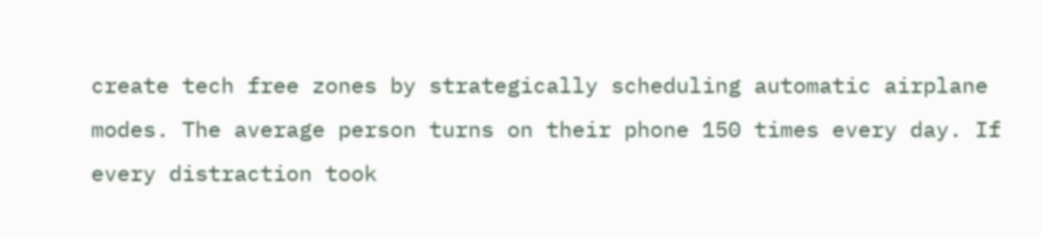create tech free zones by strategically scheduling automatic airplane modes. The average person turns on their phone 150 times every day. If every distraction took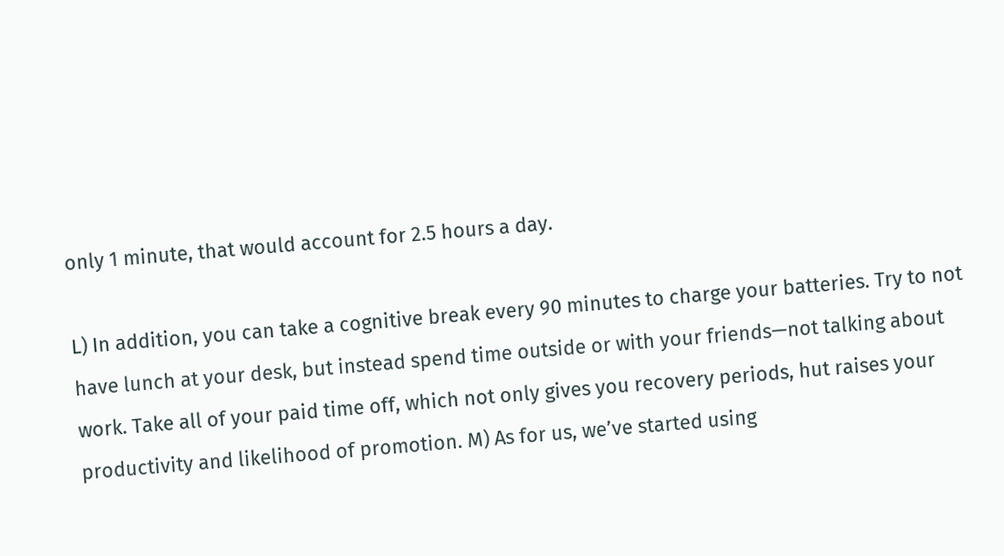only 1 minute, that would account for 2.5 hours a day.

L) In addition, you can take a cognitive break every 90 minutes to charge your batteries. Try to not have lunch at your desk, but instead spend time outside or with your friends—not talking about work. Take all of your paid time off, which not only gives you recovery periods, hut raises your productivity and likelihood of promotion. M) As for us, we’ve started using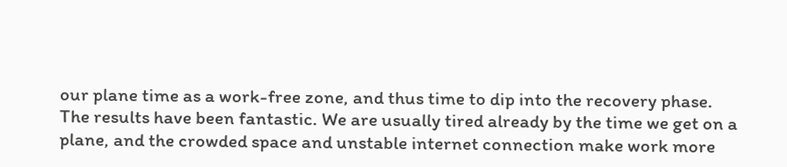our plane time as a work-free zone, and thus time to dip into the recovery phase. The results have been fantastic. We are usually tired already by the time we get on a plane, and the crowded space and unstable internet connection make work more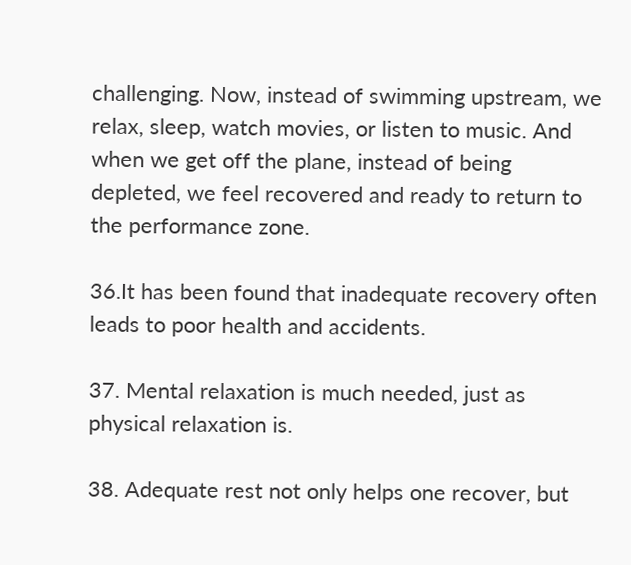challenging. Now, instead of swimming upstream, we relax, sleep, watch movies, or listen to music. And when we get off the plane, instead of being depleted, we feel recovered and ready to return to the performance zone.

36.It has been found that inadequate recovery often leads to poor health and accidents.

37. Mental relaxation is much needed, just as physical relaxation is.

38. Adequate rest not only helps one recover, but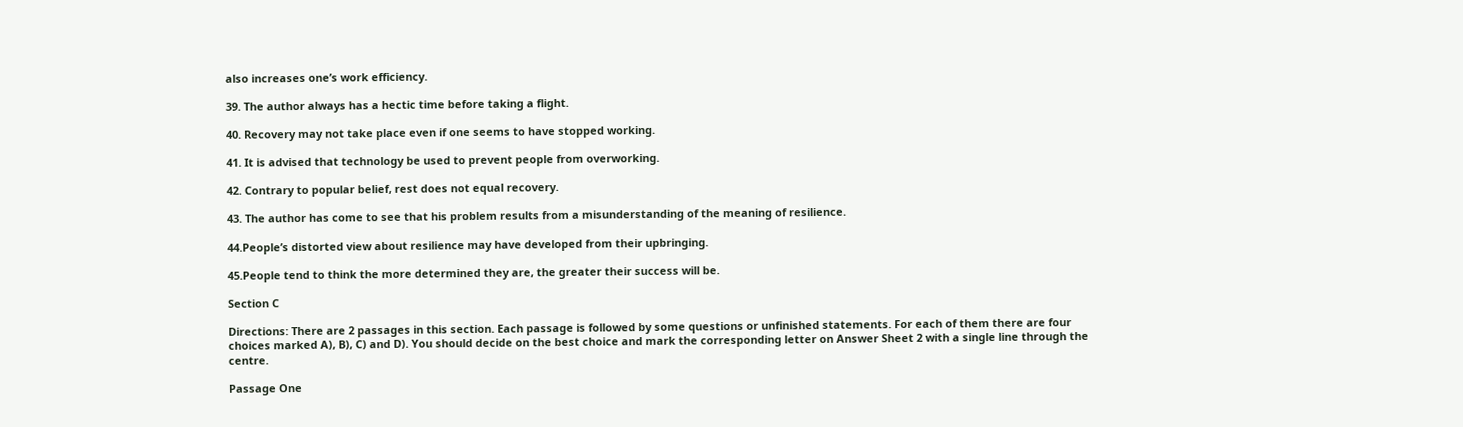also increases one’s work efficiency.

39. The author always has a hectic time before taking a flight.

40. Recovery may not take place even if one seems to have stopped working.

41. It is advised that technology be used to prevent people from overworking.

42. Contrary to popular belief, rest does not equal recovery.

43. The author has come to see that his problem results from a misunderstanding of the meaning of resilience.

44.People’s distorted view about resilience may have developed from their upbringing.

45.People tend to think the more determined they are, the greater their success will be.

Section C

Directions: There are 2 passages in this section. Each passage is followed by some questions or unfinished statements. For each of them there are four choices marked A), B), C) and D). You should decide on the best choice and mark the corresponding letter on Answer Sheet 2 with a single line through the centre.

Passage One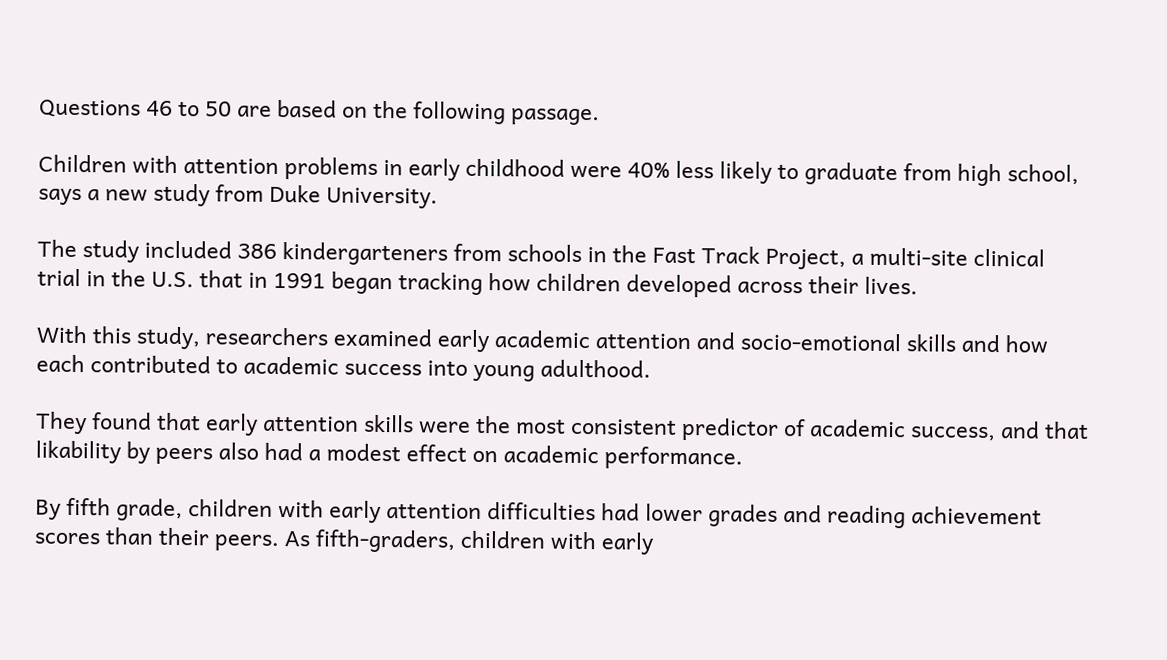Questions 46 to 50 are based on the following passage.

Children with attention problems in early childhood were 40% less likely to graduate from high school, says a new study from Duke University.

The study included 386 kindergarteners from schools in the Fast Track Project, a multi-site clinical trial in the U.S. that in 1991 began tracking how children developed across their lives.

With this study, researchers examined early academic attention and socio-emotional skills and how each contributed to academic success into young adulthood.

They found that early attention skills were the most consistent predictor of academic success, and that likability by peers also had a modest effect on academic performance.

By fifth grade, children with early attention difficulties had lower grades and reading achievement scores than their peers. As fifth-graders, children with early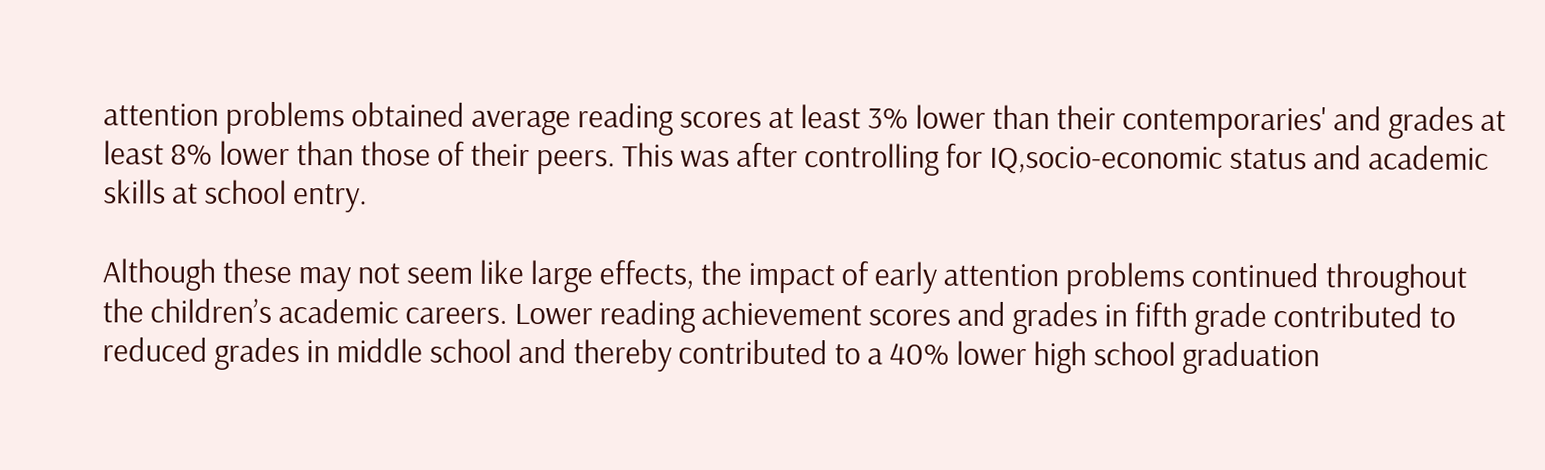attention problems obtained average reading scores at least 3% lower than their contemporaries' and grades at least 8% lower than those of their peers. This was after controlling for IQ,socio-economic status and academic skills at school entry.

Although these may not seem like large effects, the impact of early attention problems continued throughout the children’s academic careers. Lower reading achievement scores and grades in fifth grade contributed to reduced grades in middle school and thereby contributed to a 40% lower high school graduation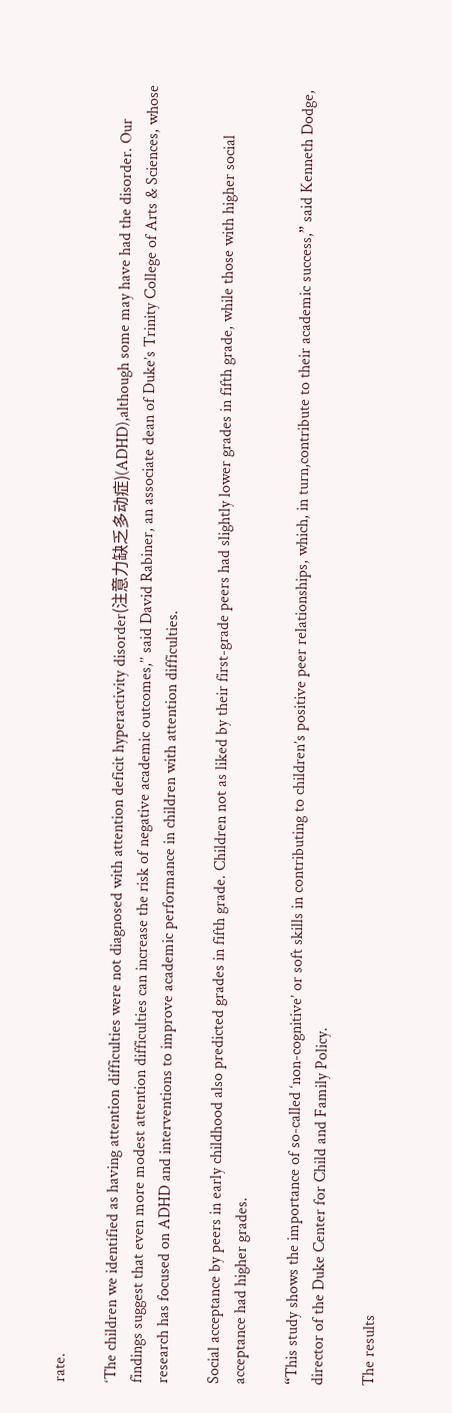rate.

‘The children we identified as having attention difficulties were not diagnosed with attention deficit hyperactivity disorder(注意力缺乏多动症)(ADHD),although some may have had the disorder. Our findings suggest that even more modest attention difficulties can increase the risk of negative academic outcomes,’’ said David Rabiner, an associate dean of Duke’s Trinity College of Arts & Sciences, whose research has focused on ADHD and interventions to improve academic performance in children with attention difficulties.

Social acceptance by peers in early childhood also predicted grades in fifth grade. Children not as liked by their first-grade peers had slightly lower grades in fifth grade, while those with higher social acceptance had higher grades.

“This study shows the importance of so-called ‘non-cognitive’ or soft skills in contributing to children’s positive peer relationships, which, in turn,contribute to their academic success,” said Kenneth Dodge, director of the Duke Center for Child and Family Policy.

The results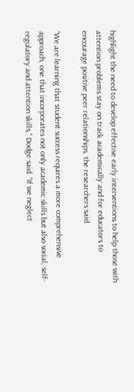highlight the need to develop effective early interventions to help those with attention problems stay on track academically and for educators to encourage positive peer relationships, the researchers said.

“We are learning that student success requires a more comprehensive approach, one that incorporates not only academic skills but also social, self-regulatory and attention skills,’’ Dodge said. “If we neglect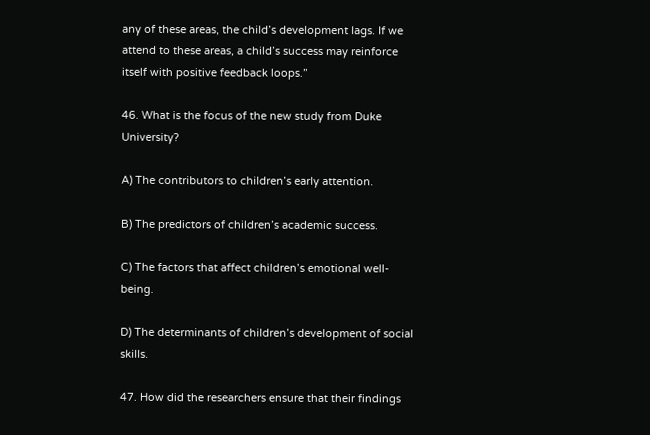any of these areas, the child’s development lags. If we attend to these areas, a child’s success may reinforce itself with positive feedback loops.”

46. What is the focus of the new study from Duke University?

A) The contributors to children’s early attention.

B) The predictors of children’s academic success.

C) The factors that affect children’s emotional well-being.

D) The determinants of children’s development of social skills.

47. How did the researchers ensure that their findings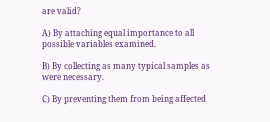are valid?

A) By attaching equal importance to all possible variables examined.

B) By collecting as many typical samples as were necessary.

C) By preventing them from being affected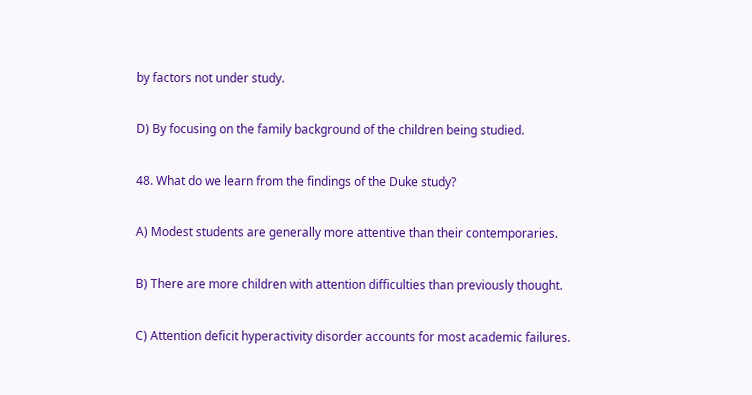by factors not under study.

D) By focusing on the family background of the children being studied.

48. What do we learn from the findings of the Duke study?

A) Modest students are generally more attentive than their contemporaries.

B) There are more children with attention difficulties than previously thought.

C) Attention deficit hyperactivity disorder accounts for most academic failures.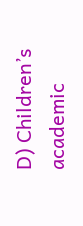D) Children’s academic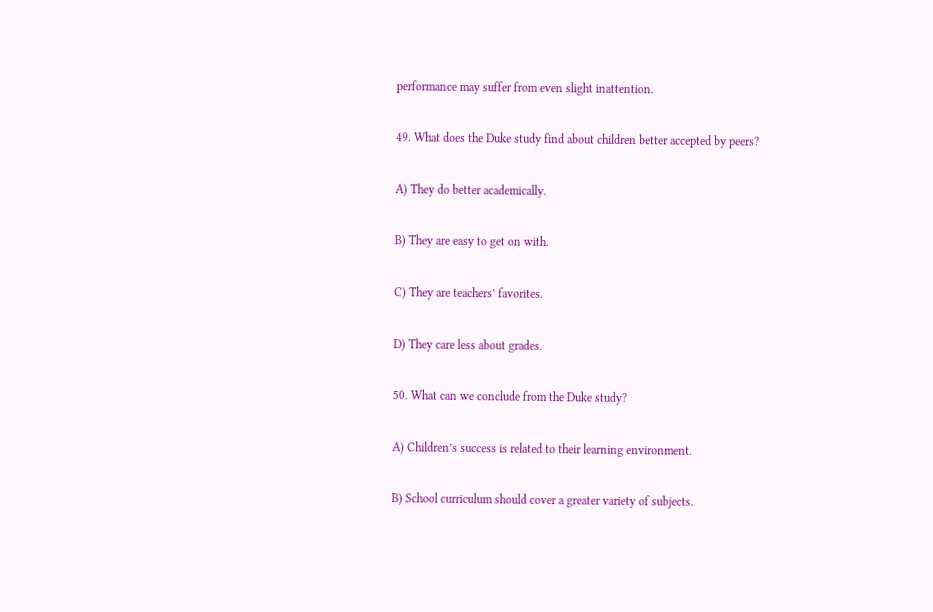performance may suffer from even slight inattention.

49. What does the Duke study find about children better accepted by peers?

A) They do better academically.

B) They are easy to get on with.

C) They are teachers’ favorites.

D) They care less about grades.

50. What can we conclude from the Duke study?

A) Children’s success is related to their learning environment.

B) School curriculum should cover a greater variety of subjects.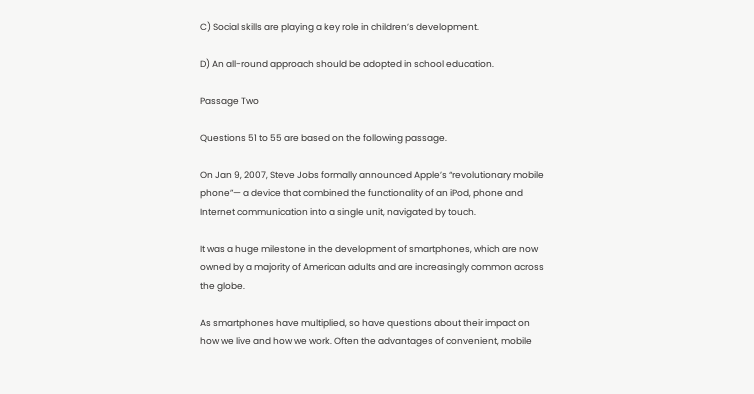C) Social skills are playing a key role in children’s development.

D) An all-round approach should be adopted in school education.

Passage Two

Questions 51 to 55 are based on the following passage.

On Jan 9, 2007, Steve Jobs formally announced Apple’s “revolutionary mobile phone”— a device that combined the functionality of an iPod, phone and Internet communication into a single unit, navigated by touch.

It was a huge milestone in the development of smartphones, which are now owned by a majority of American adults and are increasingly common across the globe.

As smartphones have multiplied, so have questions about their impact on how we live and how we work. Often the advantages of convenient, mobile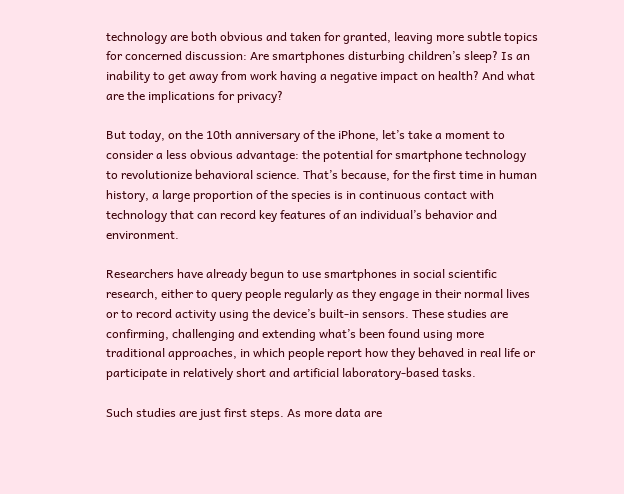technology are both obvious and taken for granted, leaving more subtle topics for concerned discussion: Are smartphones disturbing children’s sleep? Is an inability to get away from work having a negative impact on health? And what are the implications for privacy?

But today, on the 10th anniversary of the iPhone, let’s take a moment to consider a less obvious advantage: the potential for smartphone technology to revolutionize behavioral science. That’s because, for the first time in human history, a large proportion of the species is in continuous contact with technology that can record key features of an individual’s behavior and environment.

Researchers have already begun to use smartphones in social scientific research, either to query people regularly as they engage in their normal lives or to record activity using the device’s built-in sensors. These studies are confirming, challenging and extending what’s been found using more traditional approaches, in which people report how they behaved in real life or participate in relatively short and artificial laboratory-based tasks.

Such studies are just first steps. As more data are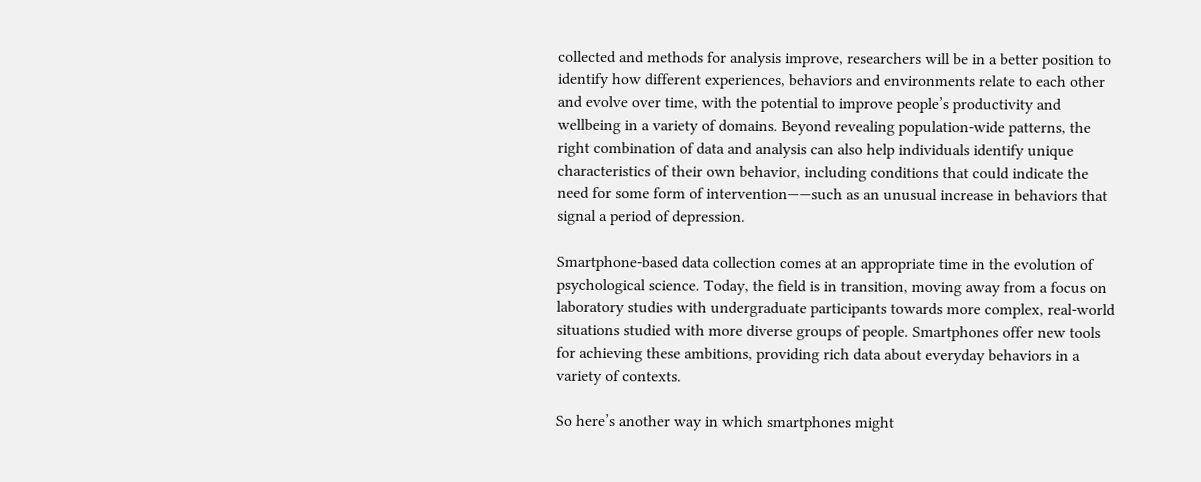collected and methods for analysis improve, researchers will be in a better position to identify how different experiences, behaviors and environments relate to each other and evolve over time, with the potential to improve people’s productivity and wellbeing in a variety of domains. Beyond revealing population-wide patterns, the right combination of data and analysis can also help individuals identify unique characteristics of their own behavior, including conditions that could indicate the need for some form of intervention——such as an unusual increase in behaviors that signal a period of depression.

Smartphone-based data collection comes at an appropriate time in the evolution of psychological science. Today, the field is in transition, moving away from a focus on laboratory studies with undergraduate participants towards more complex, real-world situations studied with more diverse groups of people. Smartphones offer new tools for achieving these ambitions, providing rich data about everyday behaviors in a variety of contexts.

So here’s another way in which smartphones might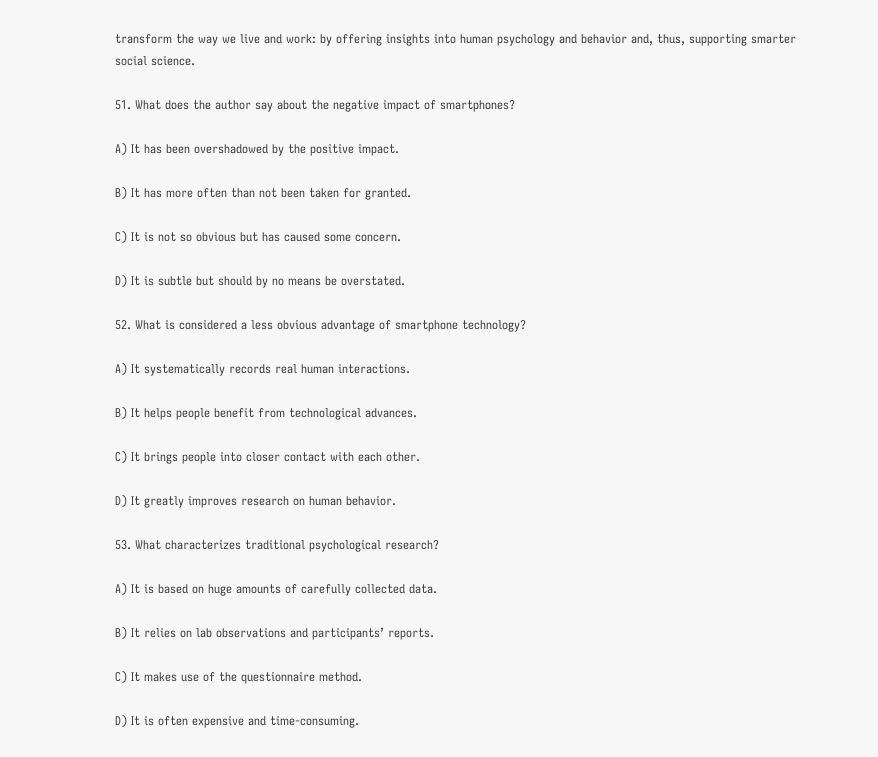transform the way we live and work: by offering insights into human psychology and behavior and, thus, supporting smarter social science.

51. What does the author say about the negative impact of smartphones?

A) It has been overshadowed by the positive impact.

B) It has more often than not been taken for granted.

C) It is not so obvious but has caused some concern.

D) It is subtle but should by no means be overstated.

52. What is considered a less obvious advantage of smartphone technology?

A) It systematically records real human interactions.

B) It helps people benefit from technological advances.

C) It brings people into closer contact with each other.

D) It greatly improves research on human behavior.

53. What characterizes traditional psychological research?

A) It is based on huge amounts of carefully collected data.

B) It relies on lab observations and participants’ reports.

C) It makes use of the questionnaire method.

D) It is often expensive and time-consuming.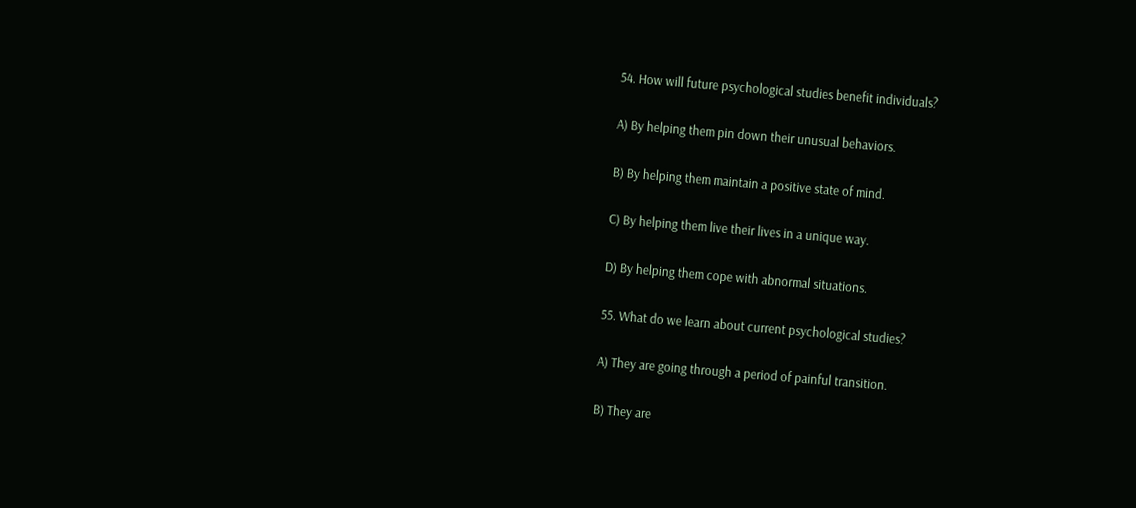54. How will future psychological studies benefit individuals?

A) By helping them pin down their unusual behaviors.

B) By helping them maintain a positive state of mind.

C) By helping them live their lives in a unique way.

D) By helping them cope with abnormal situations.

55. What do we learn about current psychological studies?

A) They are going through a period of painful transition.

B) They are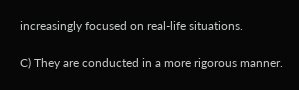increasingly focused on real-life situations.

C) They are conducted in a more rigorous manner.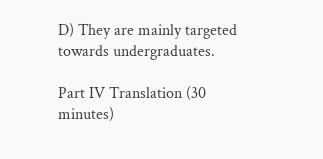D) They are mainly targeted towards undergraduates.

Part IV Translation (30 minutes)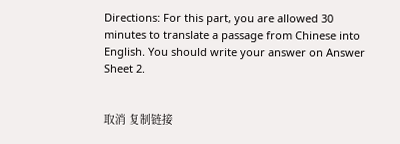Directions: For this part, you are allowed 30 minutes to translate a passage from Chinese into English. You should write your answer on Answer Sheet 2.


取消 复制链接